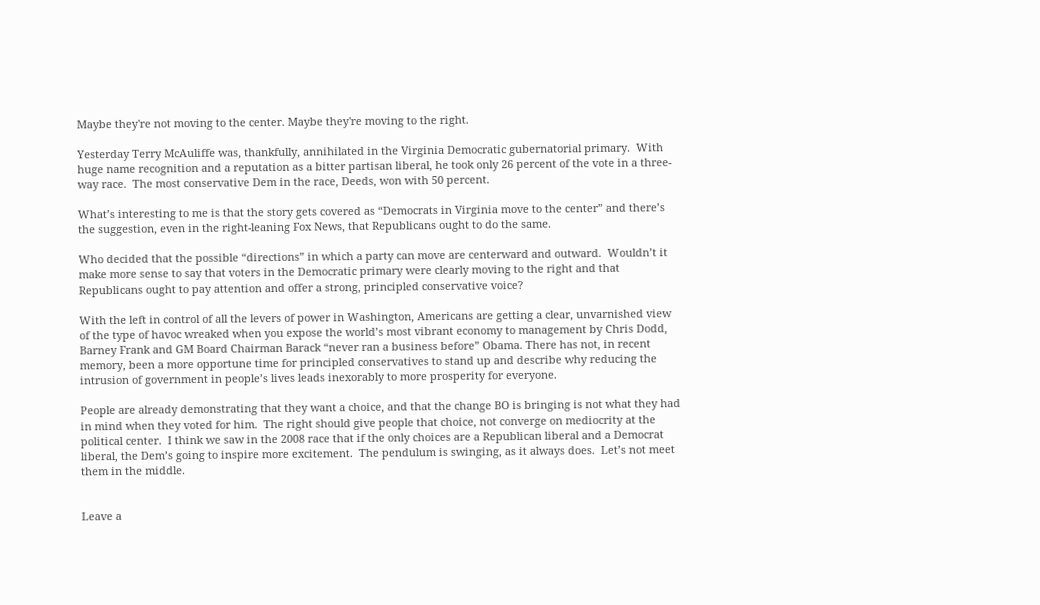Maybe they're not moving to the center. Maybe they're moving to the right.

Yesterday Terry McAuliffe was, thankfully, annihilated in the Virginia Democratic gubernatorial primary.  With huge name recognition and a reputation as a bitter partisan liberal, he took only 26 percent of the vote in a three-way race.  The most conservative Dem in the race, Deeds, won with 50 percent.

What’s interesting to me is that the story gets covered as “Democrats in Virginia move to the center” and there’s the suggestion, even in the right-leaning Fox News, that Republicans ought to do the same.

Who decided that the possible “directions” in which a party can move are centerward and outward.  Wouldn’t it make more sense to say that voters in the Democratic primary were clearly moving to the right and that Republicans ought to pay attention and offer a strong, principled conservative voice?

With the left in control of all the levers of power in Washington, Americans are getting a clear, unvarnished view of the type of havoc wreaked when you expose the world’s most vibrant economy to management by Chris Dodd, Barney Frank and GM Board Chairman Barack “never ran a business before” Obama. There has not, in recent memory, been a more opportune time for principled conservatives to stand up and describe why reducing the intrusion of government in people’s lives leads inexorably to more prosperity for everyone.

People are already demonstrating that they want a choice, and that the change BO is bringing is not what they had in mind when they voted for him.  The right should give people that choice, not converge on mediocrity at the political center.  I think we saw in the 2008 race that if the only choices are a Republican liberal and a Democrat liberal, the Dem’s going to inspire more excitement.  The pendulum is swinging, as it always does.  Let’s not meet them in the middle.


Leave a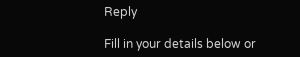Reply

Fill in your details below or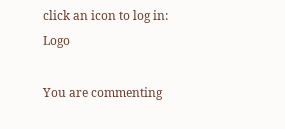click an icon to log in: Logo

You are commenting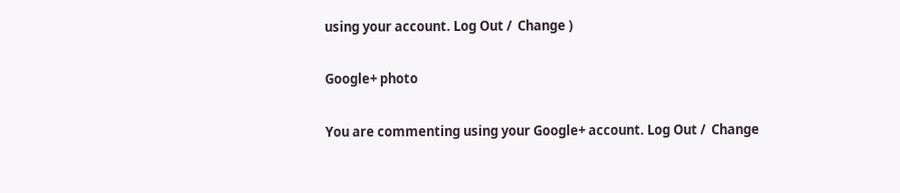using your account. Log Out /  Change )

Google+ photo

You are commenting using your Google+ account. Log Out /  Change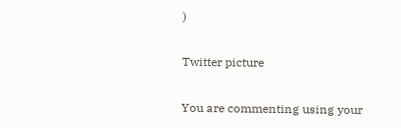)

Twitter picture

You are commenting using your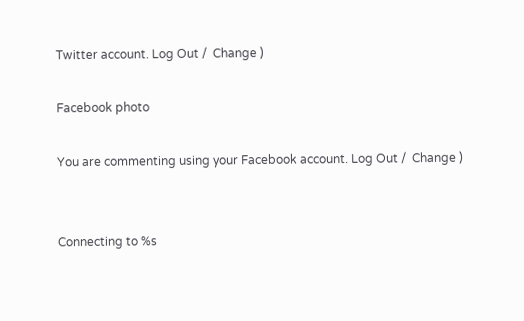Twitter account. Log Out /  Change )

Facebook photo

You are commenting using your Facebook account. Log Out /  Change )


Connecting to %s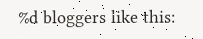%d bloggers like this: